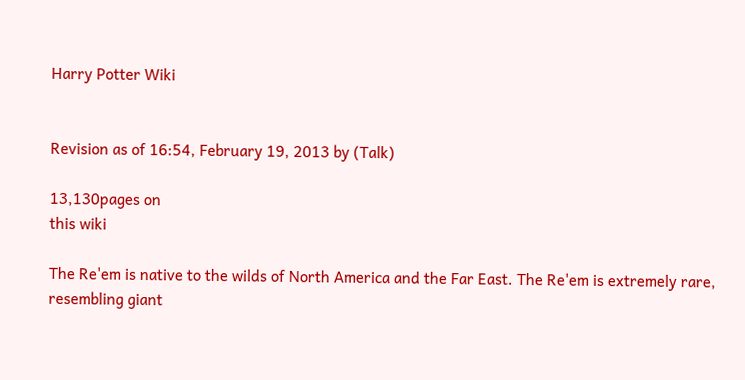Harry Potter Wiki


Revision as of 16:54, February 19, 2013 by (Talk)

13,130pages on
this wiki

The Re'em is native to the wilds of North America and the Far East. The Re'em is extremely rare, resembling giant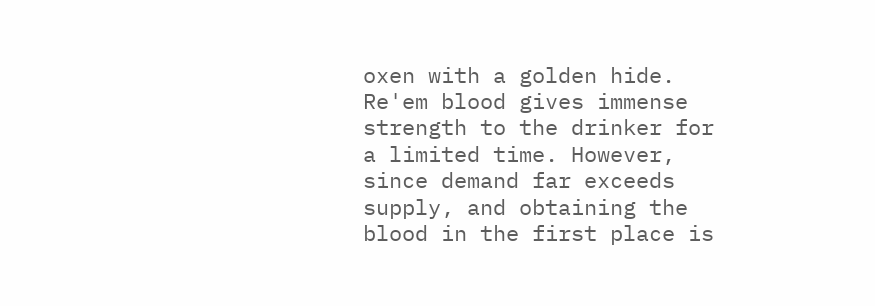oxen with a golden hide. Re'em blood gives immense strength to the drinker for a limited time. However, since demand far exceeds supply, and obtaining the blood in the first place is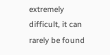extremely difficult, it can rarely be found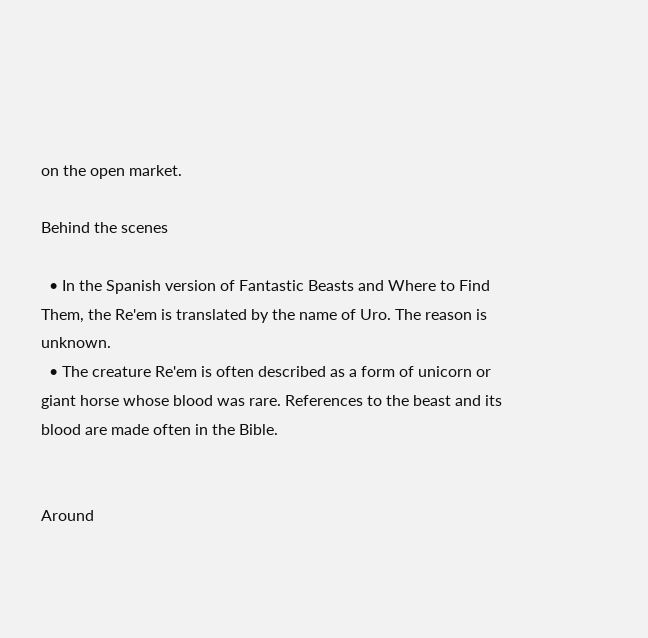on the open market.

Behind the scenes

  • In the Spanish version of Fantastic Beasts and Where to Find Them, the Re'em is translated by the name of Uro. The reason is unknown.
  • The creature Re'em is often described as a form of unicorn or giant horse whose blood was rare. References to the beast and its blood are made often in the Bible.


Around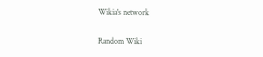Wikia's network

Random Wiki